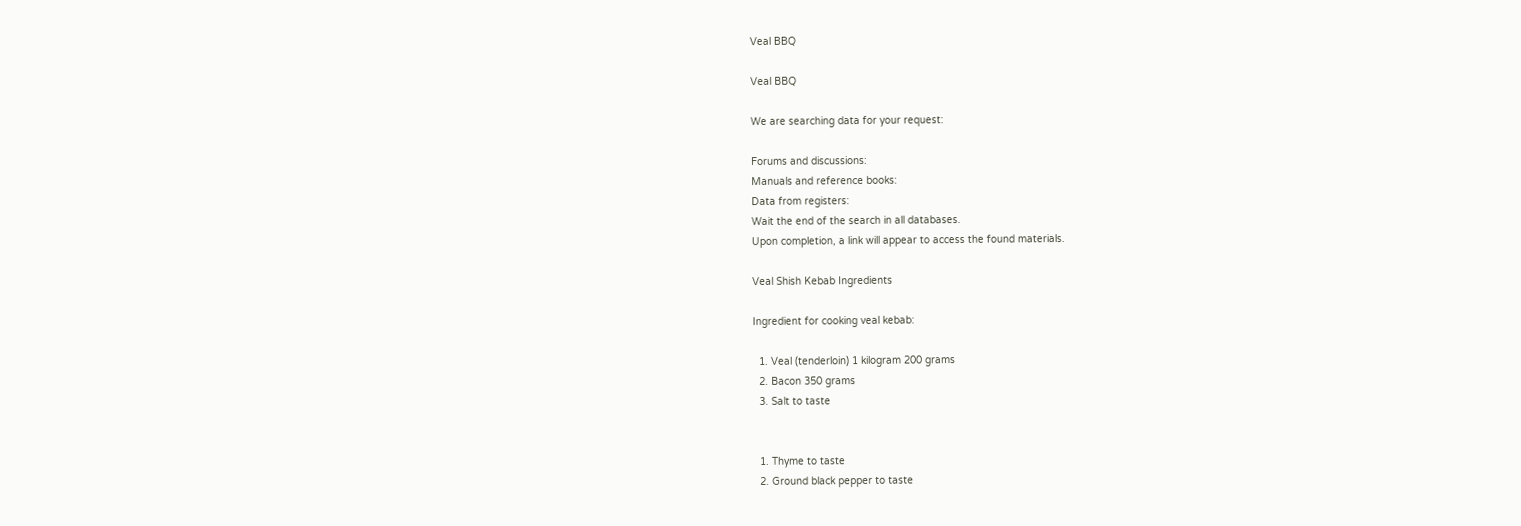Veal BBQ

Veal BBQ

We are searching data for your request:

Forums and discussions:
Manuals and reference books:
Data from registers:
Wait the end of the search in all databases.
Upon completion, a link will appear to access the found materials.

Veal Shish Kebab Ingredients

Ingredient for cooking veal kebab:

  1. Veal (tenderloin) 1 kilogram 200 grams
  2. Bacon 350 grams
  3. Salt to taste


  1. Thyme to taste
  2. Ground black pepper to taste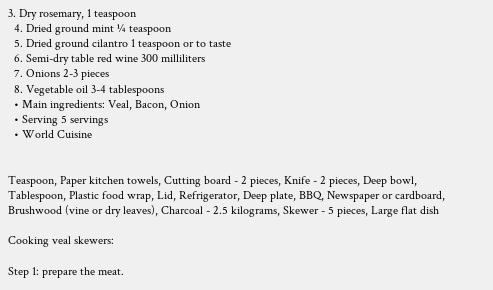3. Dry rosemary, 1 teaspoon
  4. Dried ground mint ¼ teaspoon
  5. Dried ground cilantro 1 teaspoon or to taste
  6. Semi-dry table red wine 300 milliliters
  7. Onions 2-3 pieces
  8. Vegetable oil 3-4 tablespoons
  • Main ingredients: Veal, Bacon, Onion
  • Serving 5 servings
  • World Cuisine


Teaspoon, Paper kitchen towels, Cutting board - 2 pieces, Knife - 2 pieces, Deep bowl, Tablespoon, Plastic food wrap, Lid, Refrigerator, Deep plate, BBQ, Newspaper or cardboard, Brushwood (vine or dry leaves), Charcoal - 2.5 kilograms, Skewer - 5 pieces, Large flat dish

Cooking veal skewers:

Step 1: prepare the meat.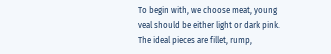To begin with, we choose meat, young veal should be either light or dark pink. The ideal pieces are fillet, rump,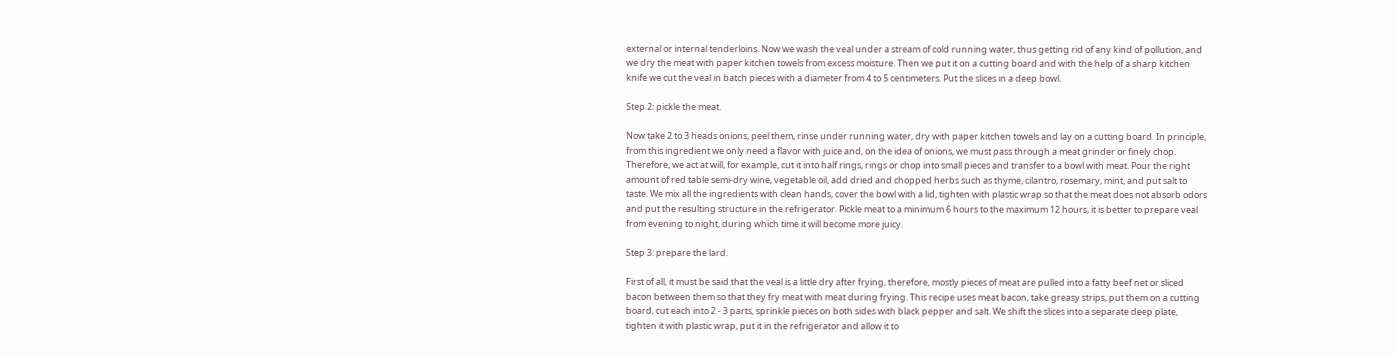external or internal tenderloins. Now we wash the veal under a stream of cold running water, thus getting rid of any kind of pollution, and we dry the meat with paper kitchen towels from excess moisture. Then we put it on a cutting board and with the help of a sharp kitchen knife we cut the veal in batch pieces with a diameter from 4 to 5 centimeters. Put the slices in a deep bowl.

Step 2: pickle the meat.

Now take 2 to 3 heads onions, peel them, rinse under running water, dry with paper kitchen towels and lay on a cutting board. In principle, from this ingredient we only need a flavor with juice and, on the idea of onions, we must pass through a meat grinder or finely chop. Therefore, we act at will, for example, cut it into half rings, rings or chop into small pieces and transfer to a bowl with meat. Pour the right amount of red table semi-dry wine, vegetable oil, add dried and chopped herbs such as thyme, cilantro, rosemary, mint, and put salt to taste. We mix all the ingredients with clean hands, cover the bowl with a lid, tighten with plastic wrap so that the meat does not absorb odors and put the resulting structure in the refrigerator. Pickle meat to a minimum 6 hours to the maximum 12 hours, it is better to prepare veal from evening to night, during which time it will become more juicy.

Step 3: prepare the lard.

First of all, it must be said that the veal is a little dry after frying, therefore, mostly pieces of meat are pulled into a fatty beef net or sliced bacon between them so that they fry meat with meat during frying. This recipe uses meat bacon, take greasy strips, put them on a cutting board, cut each into 2 - 3 parts, sprinkle pieces on both sides with black pepper and salt. We shift the slices into a separate deep plate, tighten it with plastic wrap, put it in the refrigerator and allow it to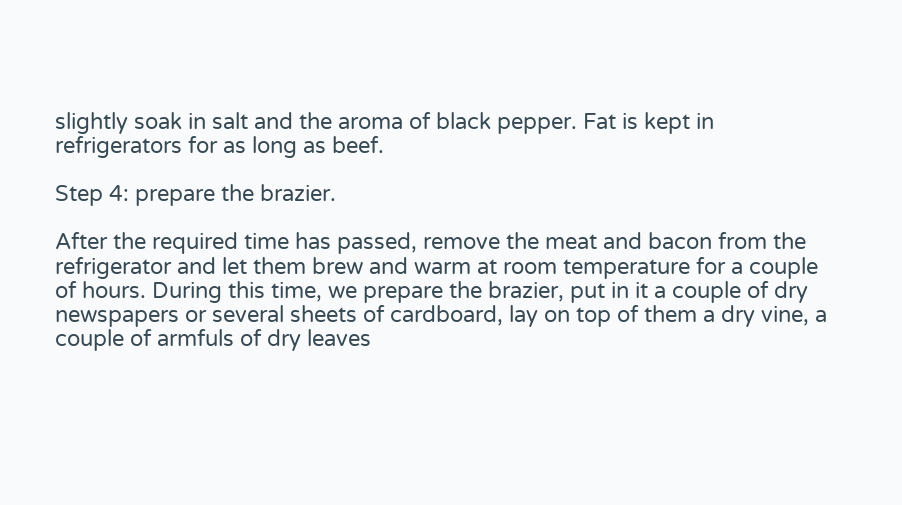slightly soak in salt and the aroma of black pepper. Fat is kept in refrigerators for as long as beef.

Step 4: prepare the brazier.

After the required time has passed, remove the meat and bacon from the refrigerator and let them brew and warm at room temperature for a couple of hours. During this time, we prepare the brazier, put in it a couple of dry newspapers or several sheets of cardboard, lay on top of them a dry vine, a couple of armfuls of dry leaves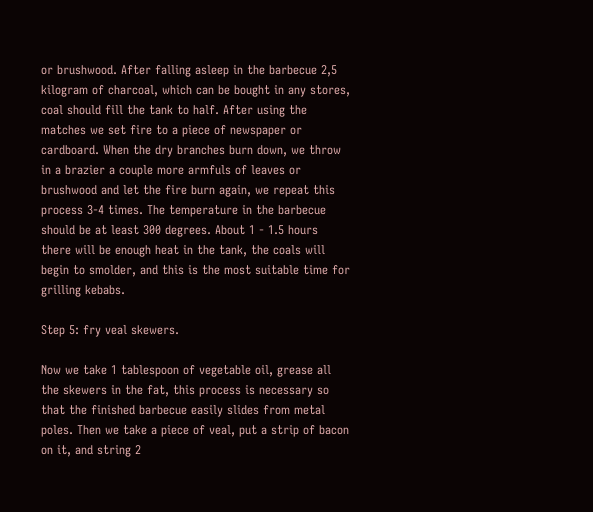or brushwood. After falling asleep in the barbecue 2,5 kilogram of charcoal, which can be bought in any stores, coal should fill the tank to half. After using the matches we set fire to a piece of newspaper or cardboard. When the dry branches burn down, we throw in a brazier a couple more armfuls of leaves or brushwood and let the fire burn again, we repeat this process 3-4 times. The temperature in the barbecue should be at least 300 degrees. About 1 - 1.5 hours there will be enough heat in the tank, the coals will begin to smolder, and this is the most suitable time for grilling kebabs.

Step 5: fry veal skewers.

Now we take 1 tablespoon of vegetable oil, grease all the skewers in the fat, this process is necessary so that the finished barbecue easily slides from metal poles. Then we take a piece of veal, put a strip of bacon on it, and string 2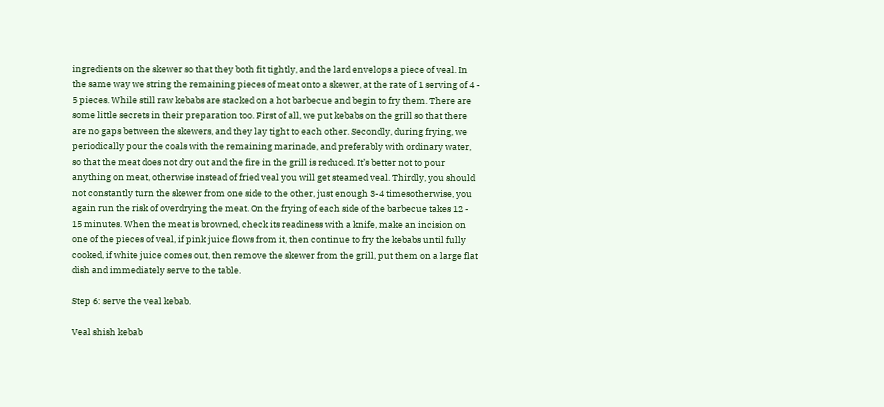ingredients on the skewer so that they both fit tightly, and the lard envelops a piece of veal. In the same way we string the remaining pieces of meat onto a skewer, at the rate of 1 serving of 4 - 5 pieces. While still raw kebabs are stacked on a hot barbecue and begin to fry them. There are some little secrets in their preparation too. First of all, we put kebabs on the grill so that there are no gaps between the skewers, and they lay tight to each other. Secondly, during frying, we periodically pour the coals with the remaining marinade, and preferably with ordinary water, so that the meat does not dry out and the fire in the grill is reduced. It’s better not to pour anything on meat, otherwise instead of fried veal you will get steamed veal. Thirdly, you should not constantly turn the skewer from one side to the other, just enough 3-4 timesotherwise, you again run the risk of overdrying the meat. On the frying of each side of the barbecue takes 12 - 15 minutes. When the meat is browned, check its readiness with a knife, make an incision on one of the pieces of veal, if pink juice flows from it, then continue to fry the kebabs until fully cooked, if white juice comes out, then remove the skewer from the grill, put them on a large flat dish and immediately serve to the table.

Step 6: serve the veal kebab.

Veal shish kebab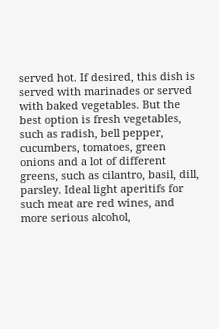served hot. If desired, this dish is served with marinades or served with baked vegetables. But the best option is fresh vegetables, such as radish, bell pepper, cucumbers, tomatoes, green onions and a lot of different greens, such as cilantro, basil, dill, parsley. Ideal light aperitifs for such meat are red wines, and more serious alcohol,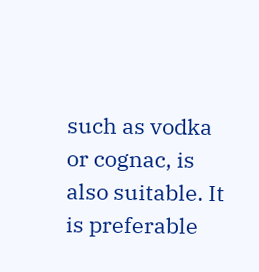such as vodka or cognac, is also suitable. It is preferable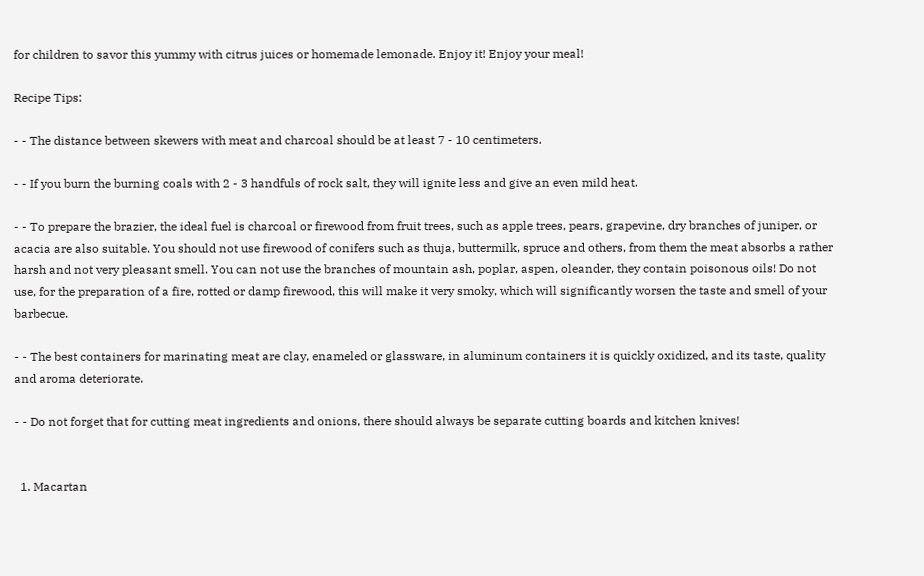for children to savor this yummy with citrus juices or homemade lemonade. Enjoy it! Enjoy your meal!

Recipe Tips:

- - The distance between skewers with meat and charcoal should be at least 7 - 10 centimeters.

- - If you burn the burning coals with 2 - 3 handfuls of rock salt, they will ignite less and give an even mild heat.

- - To prepare the brazier, the ideal fuel is charcoal or firewood from fruit trees, such as apple trees, pears, grapevine, dry branches of juniper, or acacia are also suitable. You should not use firewood of conifers such as thuja, buttermilk, spruce and others, from them the meat absorbs a rather harsh and not very pleasant smell. You can not use the branches of mountain ash, poplar, aspen, oleander, they contain poisonous oils! Do not use, for the preparation of a fire, rotted or damp firewood, this will make it very smoky, which will significantly worsen the taste and smell of your barbecue.

- - The best containers for marinating meat are clay, enameled or glassware, in aluminum containers it is quickly oxidized, and its taste, quality and aroma deteriorate.

- - Do not forget that for cutting meat ingredients and onions, there should always be separate cutting boards and kitchen knives!


  1. Macartan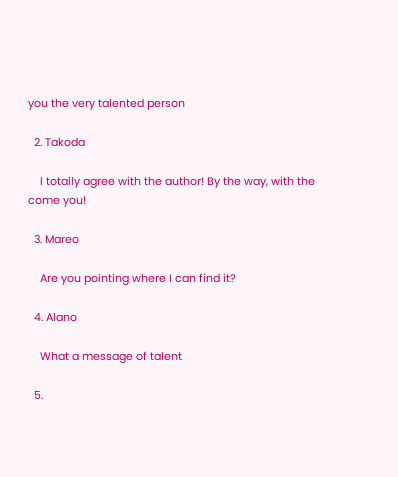you the very talented person

  2. Takoda

    I totally agree with the author! By the way, with the come you!

  3. Mareo

    Are you pointing where I can find it?

  4. Alano

    What a message of talent

  5.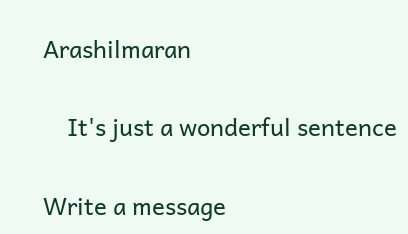Arashilmaran

    It's just a wonderful sentence

Write a message